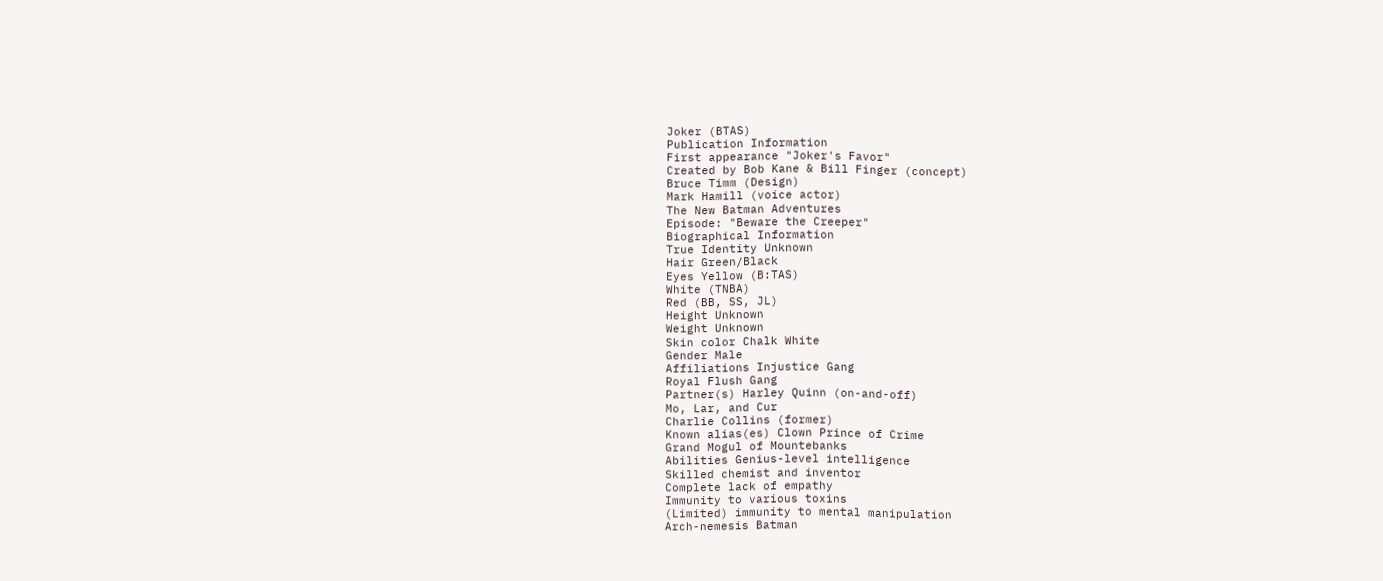Joker (BTAS)
Publication Information
First appearance "Joker's Favor"
Created by Bob Kane & Bill Finger (concept)
Bruce Timm (Design)
Mark Hamill (voice actor)
The New Batman Adventures
Episode: "Beware the Creeper"
Biographical Information
True Identity Unknown
Hair Green/Black
Eyes Yellow (B:TAS)
White (TNBA)
Red (BB, SS, JL)
Height Unknown
Weight Unknown
Skin color Chalk White
Gender Male
Affiliations Injustice Gang
Royal Flush Gang
Partner(s) Harley Quinn (on-and-off)
Mo, Lar, and Cur
Charlie Collins (former)
Known alias(es) Clown Prince of Crime
Grand Mogul of Mountebanks
Abilities Genius-level intelligence
Skilled chemist and inventor
Complete lack of empathy
Immunity to various toxins
(Limited) immunity to mental manipulation
Arch-nemesis Batman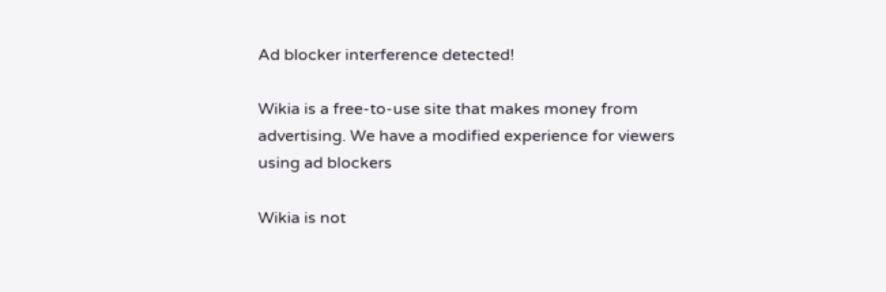Ad blocker interference detected!

Wikia is a free-to-use site that makes money from advertising. We have a modified experience for viewers using ad blockers

Wikia is not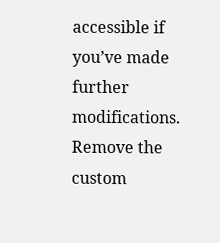accessible if you’ve made further modifications. Remove the custom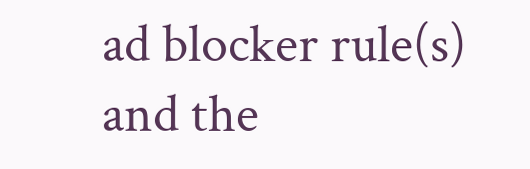ad blocker rule(s) and the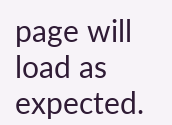page will load as expected.